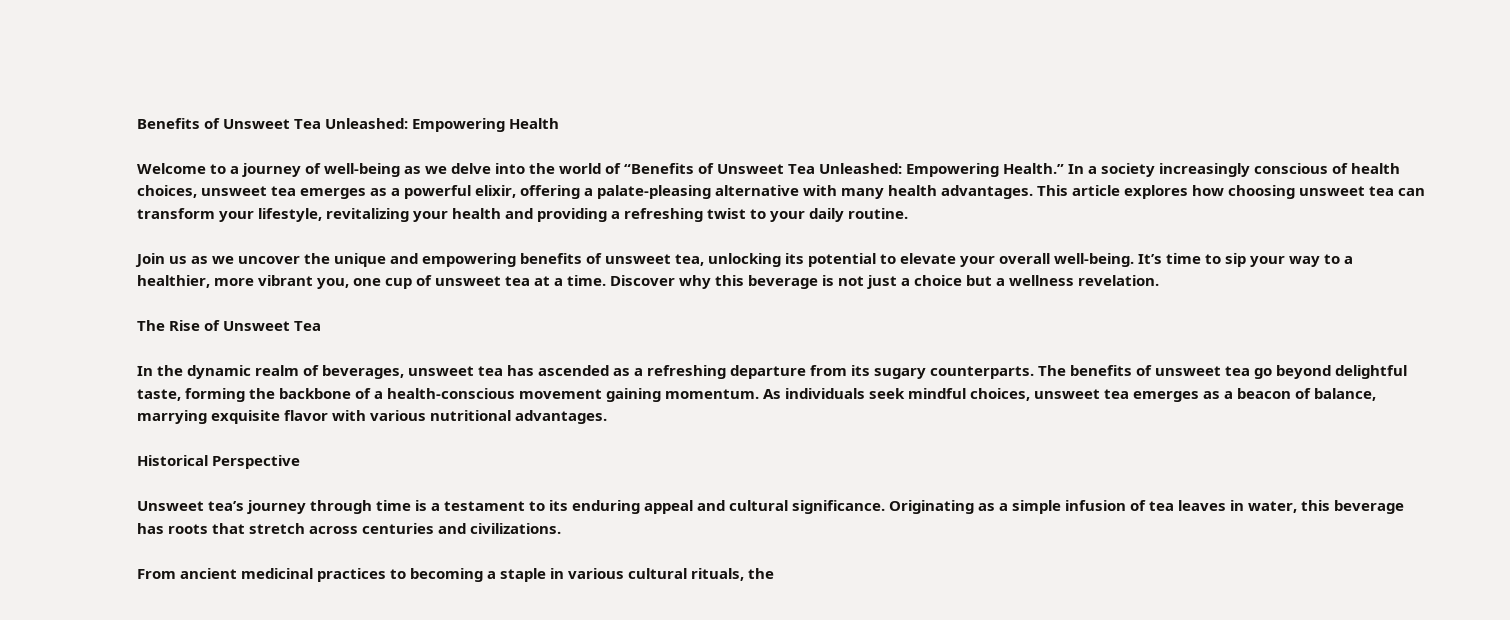Benefits of Unsweet Tea Unleashed: Empowering Health

Welcome to a journey of well-being as we delve into the world of “Benefits of Unsweet Tea Unleashed: Empowering Health.” In a society increasingly conscious of health choices, unsweet tea emerges as a powerful elixir, offering a palate-pleasing alternative with many health advantages. This article explores how choosing unsweet tea can transform your lifestyle, revitalizing your health and providing a refreshing twist to your daily routine.

Join us as we uncover the unique and empowering benefits of unsweet tea, unlocking its potential to elevate your overall well-being. It’s time to sip your way to a healthier, more vibrant you, one cup of unsweet tea at a time. Discover why this beverage is not just a choice but a wellness revelation.

The Rise of Unsweet Tea

In the dynamic realm of beverages, unsweet tea has ascended as a refreshing departure from its sugary counterparts. The benefits of unsweet tea go beyond delightful taste, forming the backbone of a health-conscious movement gaining momentum. As individuals seek mindful choices, unsweet tea emerges as a beacon of balance, marrying exquisite flavor with various nutritional advantages.

Historical Perspective

Unsweet tea’s journey through time is a testament to its enduring appeal and cultural significance. Originating as a simple infusion of tea leaves in water, this beverage has roots that stretch across centuries and civilizations.

From ancient medicinal practices to becoming a staple in various cultural rituals, the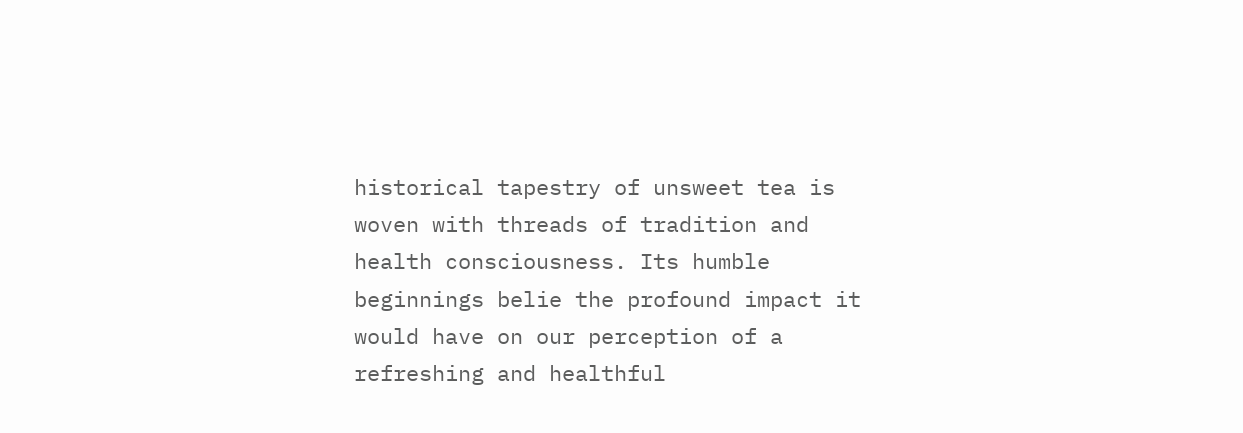historical tapestry of unsweet tea is woven with threads of tradition and health consciousness. Its humble beginnings belie the profound impact it would have on our perception of a refreshing and healthful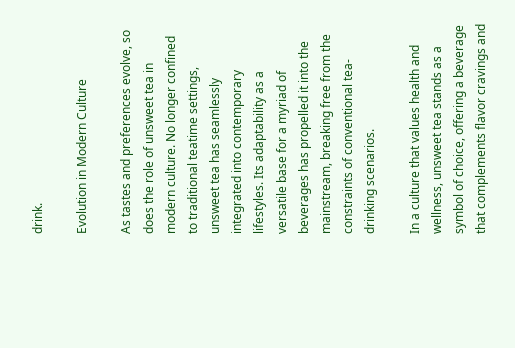drink.

Evolution in Modern Culture

As tastes and preferences evolve, so does the role of unsweet tea in modern culture. No longer confined to traditional teatime settings, unsweet tea has seamlessly integrated into contemporary lifestyles. Its adaptability as a versatile base for a myriad of beverages has propelled it into the mainstream, breaking free from the constraints of conventional tea-drinking scenarios.

In a culture that values health and wellness, unsweet tea stands as a symbol of choice, offering a beverage that complements flavor cravings and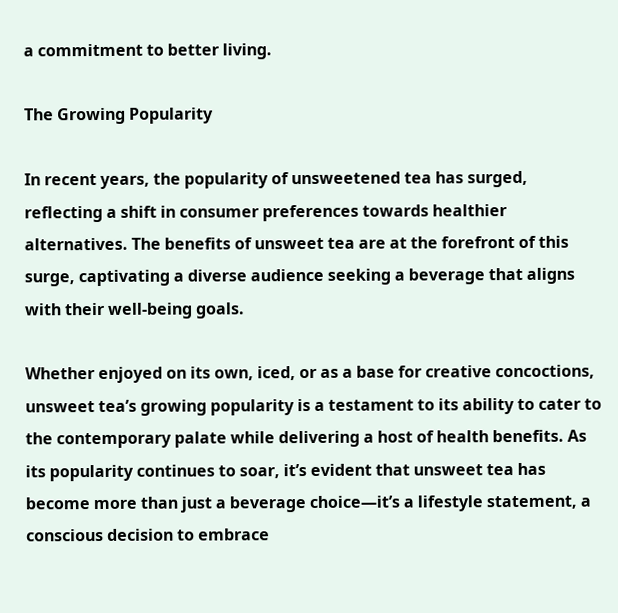a commitment to better living.

The Growing Popularity

In recent years, the popularity of unsweetened tea has surged, reflecting a shift in consumer preferences towards healthier alternatives. The benefits of unsweet tea are at the forefront of this surge, captivating a diverse audience seeking a beverage that aligns with their well-being goals.

Whether enjoyed on its own, iced, or as a base for creative concoctions, unsweet tea’s growing popularity is a testament to its ability to cater to the contemporary palate while delivering a host of health benefits. As its popularity continues to soar, it’s evident that unsweet tea has become more than just a beverage choice—it’s a lifestyle statement, a conscious decision to embrace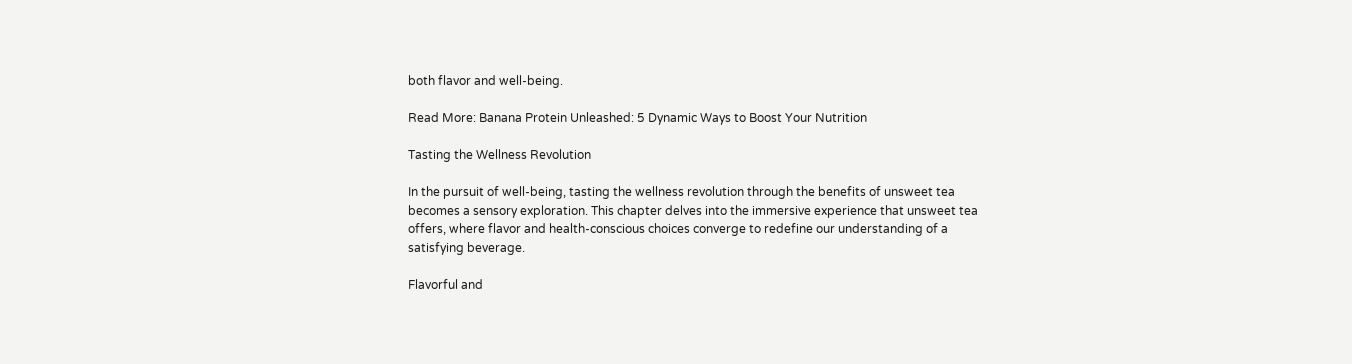both flavor and well-being.

Read More: Banana Protein Unleashed: 5 Dynamic Ways to Boost Your Nutrition

Tasting the Wellness Revolution

In the pursuit of well-being, tasting the wellness revolution through the benefits of unsweet tea becomes a sensory exploration. This chapter delves into the immersive experience that unsweet tea offers, where flavor and health-conscious choices converge to redefine our understanding of a satisfying beverage.

Flavorful and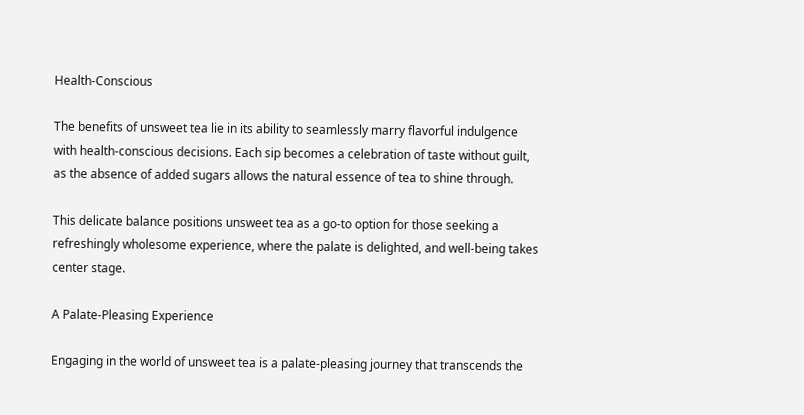Health-Conscious

The benefits of unsweet tea lie in its ability to seamlessly marry flavorful indulgence with health-conscious decisions. Each sip becomes a celebration of taste without guilt, as the absence of added sugars allows the natural essence of tea to shine through.

This delicate balance positions unsweet tea as a go-to option for those seeking a refreshingly wholesome experience, where the palate is delighted, and well-being takes center stage.

A Palate-Pleasing Experience

Engaging in the world of unsweet tea is a palate-pleasing journey that transcends the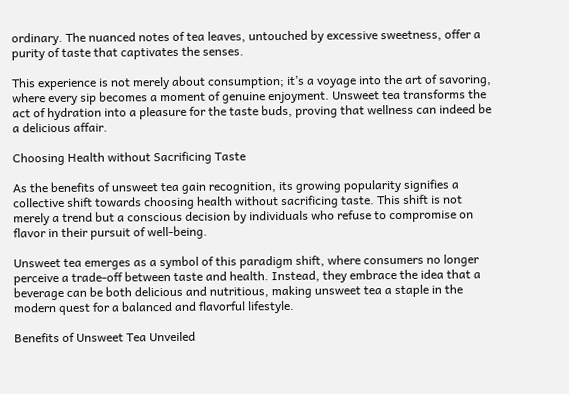ordinary. The nuanced notes of tea leaves, untouched by excessive sweetness, offer a purity of taste that captivates the senses.

This experience is not merely about consumption; it’s a voyage into the art of savoring, where every sip becomes a moment of genuine enjoyment. Unsweet tea transforms the act of hydration into a pleasure for the taste buds, proving that wellness can indeed be a delicious affair.

Choosing Health without Sacrificing Taste

As the benefits of unsweet tea gain recognition, its growing popularity signifies a collective shift towards choosing health without sacrificing taste. This shift is not merely a trend but a conscious decision by individuals who refuse to compromise on flavor in their pursuit of well-being.

Unsweet tea emerges as a symbol of this paradigm shift, where consumers no longer perceive a trade-off between taste and health. Instead, they embrace the idea that a beverage can be both delicious and nutritious, making unsweet tea a staple in the modern quest for a balanced and flavorful lifestyle.

Benefits of Unsweet Tea Unveiled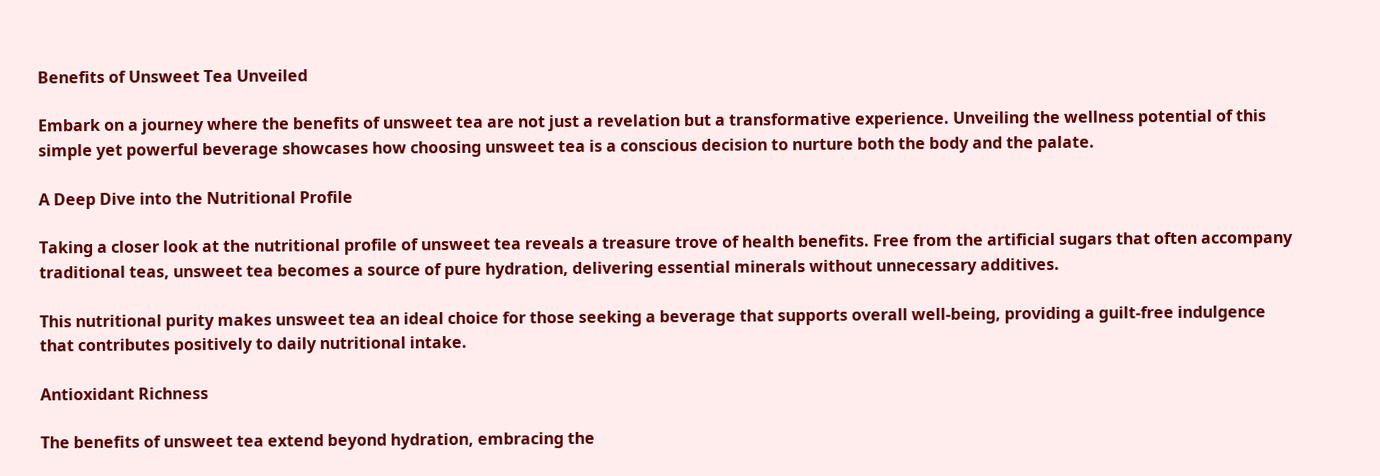Benefits of Unsweet Tea Unveiled

Embark on a journey where the benefits of unsweet tea are not just a revelation but a transformative experience. Unveiling the wellness potential of this simple yet powerful beverage showcases how choosing unsweet tea is a conscious decision to nurture both the body and the palate.

A Deep Dive into the Nutritional Profile

Taking a closer look at the nutritional profile of unsweet tea reveals a treasure trove of health benefits. Free from the artificial sugars that often accompany traditional teas, unsweet tea becomes a source of pure hydration, delivering essential minerals without unnecessary additives.

This nutritional purity makes unsweet tea an ideal choice for those seeking a beverage that supports overall well-being, providing a guilt-free indulgence that contributes positively to daily nutritional intake.

Antioxidant Richness

The benefits of unsweet tea extend beyond hydration, embracing the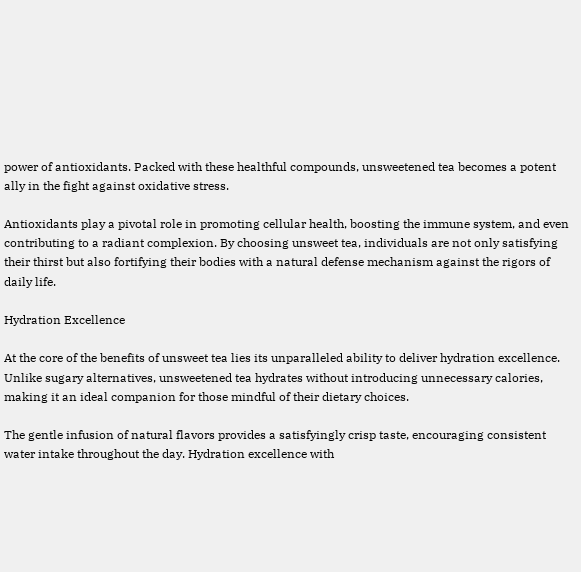power of antioxidants. Packed with these healthful compounds, unsweetened tea becomes a potent ally in the fight against oxidative stress.

Antioxidants play a pivotal role in promoting cellular health, boosting the immune system, and even contributing to a radiant complexion. By choosing unsweet tea, individuals are not only satisfying their thirst but also fortifying their bodies with a natural defense mechanism against the rigors of daily life.

Hydration Excellence

At the core of the benefits of unsweet tea lies its unparalleled ability to deliver hydration excellence. Unlike sugary alternatives, unsweetened tea hydrates without introducing unnecessary calories, making it an ideal companion for those mindful of their dietary choices.

The gentle infusion of natural flavors provides a satisfyingly crisp taste, encouraging consistent water intake throughout the day. Hydration excellence with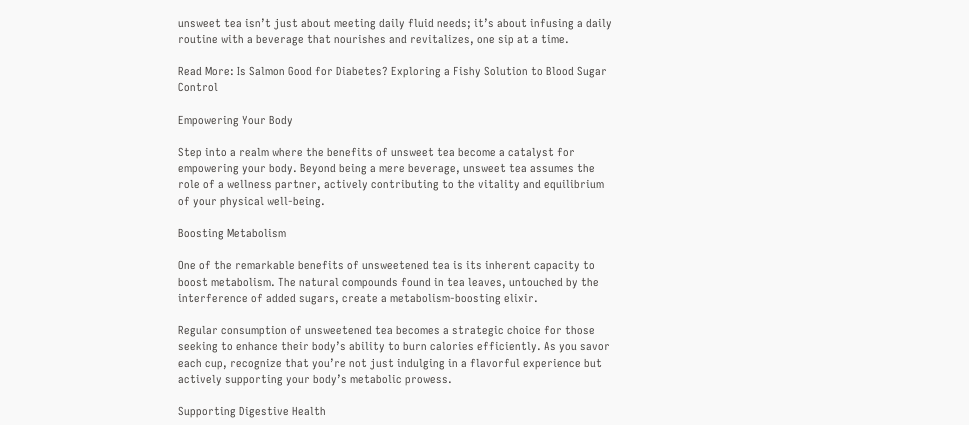unsweet tea isn’t just about meeting daily fluid needs; it’s about infusing a daily routine with a beverage that nourishes and revitalizes, one sip at a time.

Read More: Is Salmon Good for Diabetes? Exploring a Fishy Solution to Blood Sugar Control

Empowering Your Body

Step into a realm where the benefits of unsweet tea become a catalyst for empowering your body. Beyond being a mere beverage, unsweet tea assumes the role of a wellness partner, actively contributing to the vitality and equilibrium of your physical well-being.

Boosting Metabolism

One of the remarkable benefits of unsweetened tea is its inherent capacity to boost metabolism. The natural compounds found in tea leaves, untouched by the interference of added sugars, create a metabolism-boosting elixir.

Regular consumption of unsweetened tea becomes a strategic choice for those seeking to enhance their body’s ability to burn calories efficiently. As you savor each cup, recognize that you’re not just indulging in a flavorful experience but actively supporting your body’s metabolic prowess.

Supporting Digestive Health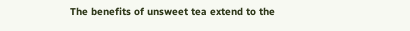The benefits of unsweet tea extend to the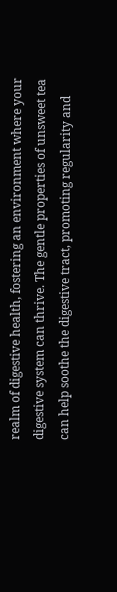realm of digestive health, fostering an environment where your digestive system can thrive. The gentle properties of unsweet tea can help soothe the digestive tract, promoting regularity and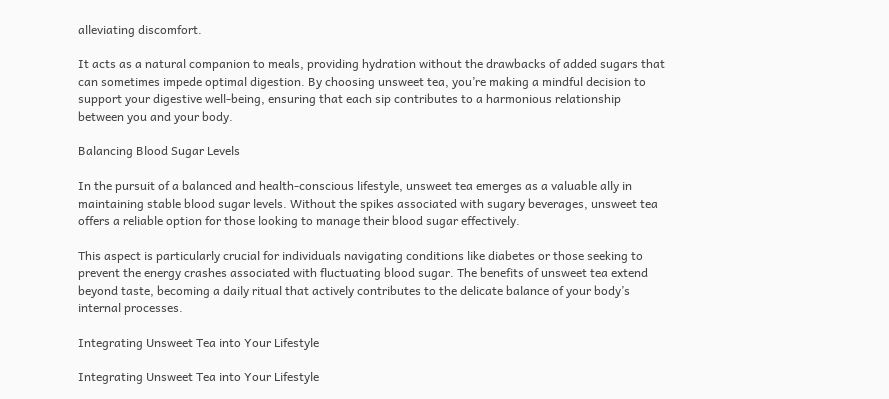alleviating discomfort.

It acts as a natural companion to meals, providing hydration without the drawbacks of added sugars that can sometimes impede optimal digestion. By choosing unsweet tea, you’re making a mindful decision to support your digestive well-being, ensuring that each sip contributes to a harmonious relationship between you and your body.

Balancing Blood Sugar Levels

In the pursuit of a balanced and health-conscious lifestyle, unsweet tea emerges as a valuable ally in maintaining stable blood sugar levels. Without the spikes associated with sugary beverages, unsweet tea offers a reliable option for those looking to manage their blood sugar effectively.

This aspect is particularly crucial for individuals navigating conditions like diabetes or those seeking to prevent the energy crashes associated with fluctuating blood sugar. The benefits of unsweet tea extend beyond taste, becoming a daily ritual that actively contributes to the delicate balance of your body’s internal processes.

Integrating Unsweet Tea into Your Lifestyle

Integrating Unsweet Tea into Your Lifestyle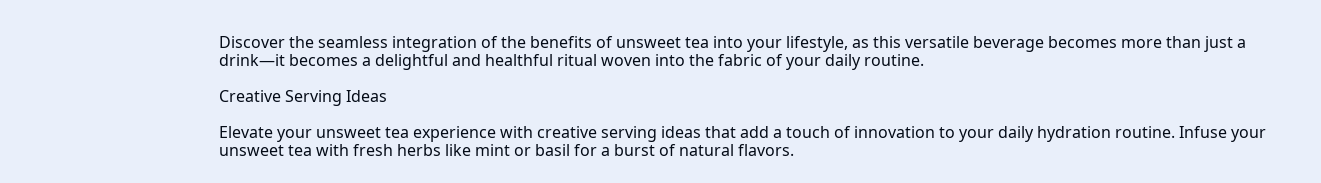Discover the seamless integration of the benefits of unsweet tea into your lifestyle, as this versatile beverage becomes more than just a drink—it becomes a delightful and healthful ritual woven into the fabric of your daily routine.

Creative Serving Ideas

Elevate your unsweet tea experience with creative serving ideas that add a touch of innovation to your daily hydration routine. Infuse your unsweet tea with fresh herbs like mint or basil for a burst of natural flavors.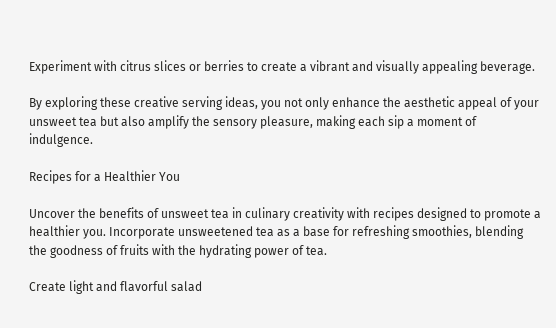Experiment with citrus slices or berries to create a vibrant and visually appealing beverage.

By exploring these creative serving ideas, you not only enhance the aesthetic appeal of your unsweet tea but also amplify the sensory pleasure, making each sip a moment of indulgence.

Recipes for a Healthier You

Uncover the benefits of unsweet tea in culinary creativity with recipes designed to promote a healthier you. Incorporate unsweetened tea as a base for refreshing smoothies, blending the goodness of fruits with the hydrating power of tea.

Create light and flavorful salad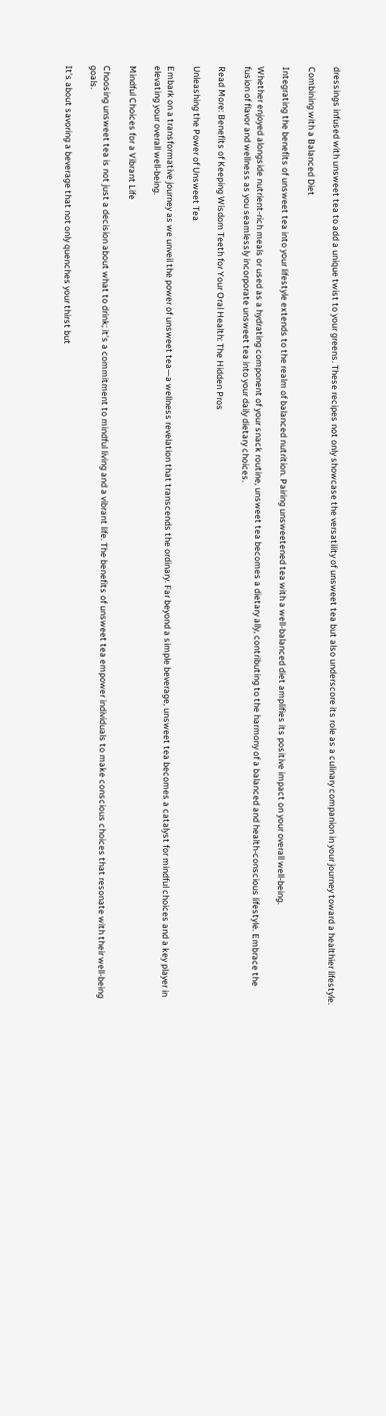dressings infused with unsweet tea to add a unique twist to your greens. These recipes not only showcase the versatility of unsweet tea but also underscore its role as a culinary companion in your journey toward a healthier lifestyle.

Combining with a Balanced Diet

Integrating the benefits of unsweet tea into your lifestyle extends to the realm of balanced nutrition. Pairing unsweetened tea with a well-balanced diet amplifies its positive impact on your overall well-being.

Whether enjoyed alongside nutrient-rich meals or used as a hydrating component of your snack routine, unsweet tea becomes a dietary ally, contributing to the harmony of a balanced and health-conscious lifestyle. Embrace the fusion of flavor and wellness as you seamlessly incorporate unsweet tea into your daily dietary choices.

Read More: Benefits of Keeping Wisdom Teeth for Your Oral Health: The Hidden Pros

Unleashing the Power of Unsweet Tea

Embark on a transformative journey as we unveil the power of unsweet tea—a wellness revelation that transcends the ordinary. Far beyond a simple beverage, unsweet tea becomes a catalyst for mindful choices and a key player in elevating your overall well-being.

Mindful Choices for a Vibrant Life

Choosing unsweet tea is not just a decision about what to drink; it’s a commitment to mindful living and a vibrant life. The benefits of unsweet tea empower individuals to make conscious choices that resonate with their well-being goals.

It’s about savoring a beverage that not only quenches your thirst but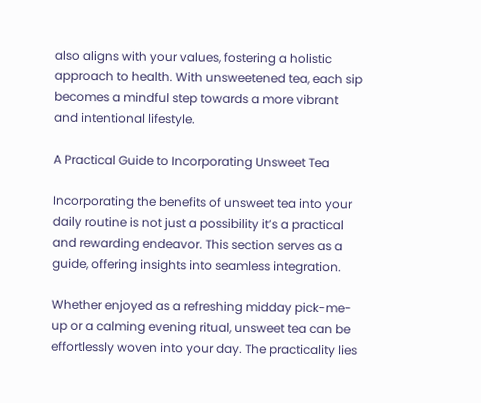also aligns with your values, fostering a holistic approach to health. With unsweetened tea, each sip becomes a mindful step towards a more vibrant and intentional lifestyle.

A Practical Guide to Incorporating Unsweet Tea

Incorporating the benefits of unsweet tea into your daily routine is not just a possibility it’s a practical and rewarding endeavor. This section serves as a guide, offering insights into seamless integration.

Whether enjoyed as a refreshing midday pick-me-up or a calming evening ritual, unsweet tea can be effortlessly woven into your day. The practicality lies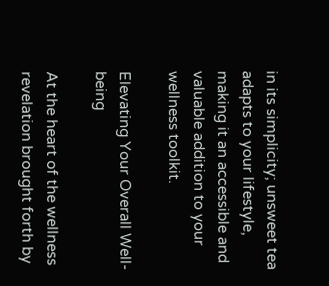in its simplicity; unsweet tea adapts to your lifestyle, making it an accessible and valuable addition to your wellness toolkit.

Elevating Your Overall Well-being

At the heart of the wellness revelation brought forth by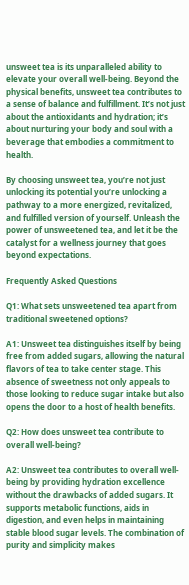unsweet tea is its unparalleled ability to elevate your overall well-being. Beyond the physical benefits, unsweet tea contributes to a sense of balance and fulfillment. It’s not just about the antioxidants and hydration; it’s about nurturing your body and soul with a beverage that embodies a commitment to health.

By choosing unsweet tea, you’re not just unlocking its potential you’re unlocking a pathway to a more energized, revitalized, and fulfilled version of yourself. Unleash the power of unsweetened tea, and let it be the catalyst for a wellness journey that goes beyond expectations.

Frequently Asked Questions

Q1: What sets unsweetened tea apart from traditional sweetened options?

A1: Unsweet tea distinguishes itself by being free from added sugars, allowing the natural flavors of tea to take center stage. This absence of sweetness not only appeals to those looking to reduce sugar intake but also opens the door to a host of health benefits.

Q2: How does unsweet tea contribute to overall well-being?

A2: Unsweet tea contributes to overall well-being by providing hydration excellence without the drawbacks of added sugars. It supports metabolic functions, aids in digestion, and even helps in maintaining stable blood sugar levels. The combination of purity and simplicity makes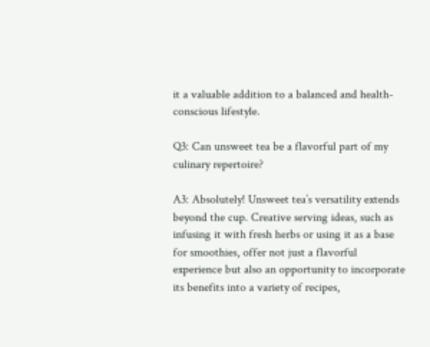it a valuable addition to a balanced and health-conscious lifestyle.

Q3: Can unsweet tea be a flavorful part of my culinary repertoire?

A3: Absolutely! Unsweet tea’s versatility extends beyond the cup. Creative serving ideas, such as infusing it with fresh herbs or using it as a base for smoothies, offer not just a flavorful experience but also an opportunity to incorporate its benefits into a variety of recipes,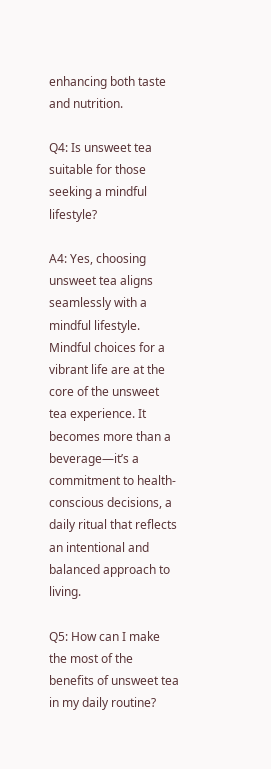enhancing both taste and nutrition.

Q4: Is unsweet tea suitable for those seeking a mindful lifestyle?

A4: Yes, choosing unsweet tea aligns seamlessly with a mindful lifestyle. Mindful choices for a vibrant life are at the core of the unsweet tea experience. It becomes more than a beverage—it’s a commitment to health-conscious decisions, a daily ritual that reflects an intentional and balanced approach to living.

Q5: How can I make the most of the benefits of unsweet tea in my daily routine?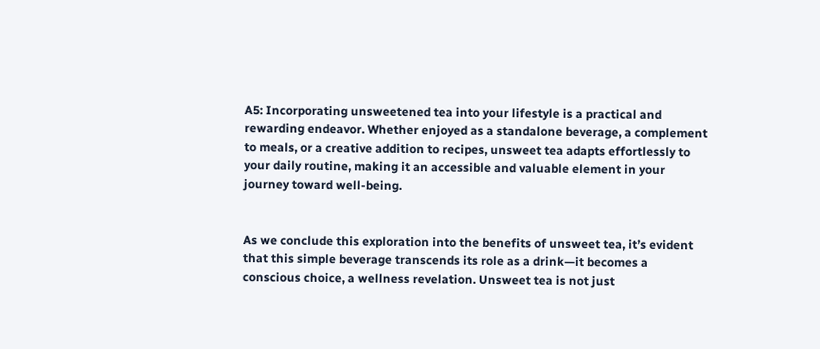A5: Incorporating unsweetened tea into your lifestyle is a practical and rewarding endeavor. Whether enjoyed as a standalone beverage, a complement to meals, or a creative addition to recipes, unsweet tea adapts effortlessly to your daily routine, making it an accessible and valuable element in your journey toward well-being.


As we conclude this exploration into the benefits of unsweet tea, it’s evident that this simple beverage transcends its role as a drink—it becomes a conscious choice, a wellness revelation. Unsweet tea is not just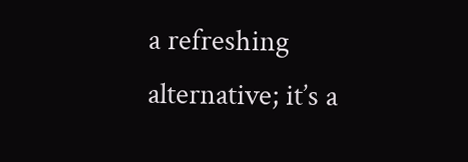a refreshing alternative; it’s a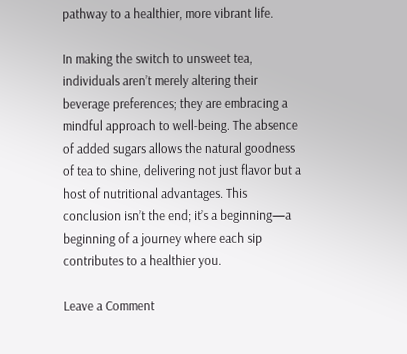pathway to a healthier, more vibrant life.

In making the switch to unsweet tea, individuals aren’t merely altering their beverage preferences; they are embracing a mindful approach to well-being. The absence of added sugars allows the natural goodness of tea to shine, delivering not just flavor but a host of nutritional advantages. This conclusion isn’t the end; it’s a beginning—a beginning of a journey where each sip contributes to a healthier you.

Leave a Comment